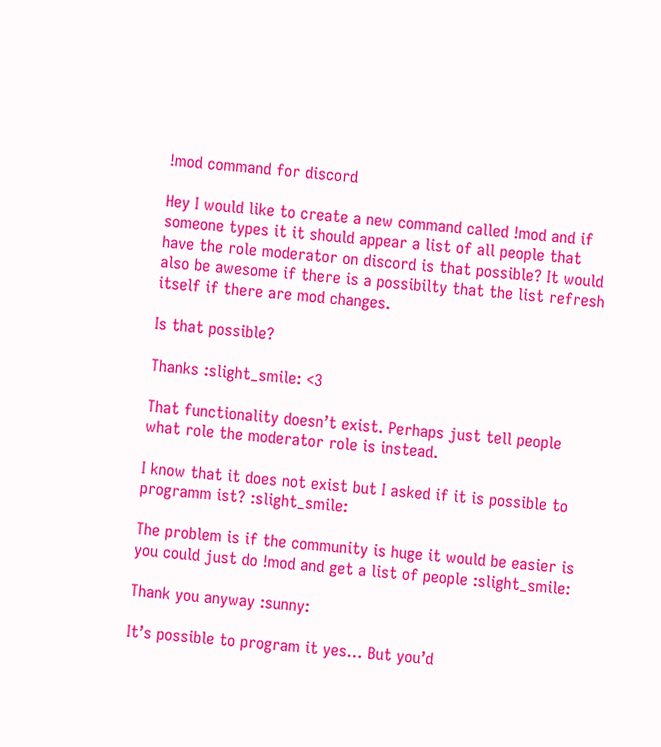!mod command for discord

Hey I would like to create a new command called !mod and if someone types it it should appear a list of all people that have the role moderator on discord is that possible? It would also be awesome if there is a possibilty that the list refresh itself if there are mod changes.

Is that possible?

Thanks :slight_smile: <3

That functionality doesn’t exist. Perhaps just tell people what role the moderator role is instead.

I know that it does not exist but I asked if it is possible to programm ist? :slight_smile:

The problem is if the community is huge it would be easier is you could just do !mod and get a list of people :slight_smile:

Thank you anyway :sunny:

It’s possible to program it yes… But you’d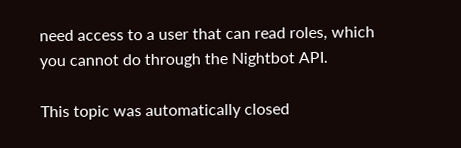need access to a user that can read roles, which you cannot do through the Nightbot API.

This topic was automatically closed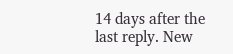14 days after the last reply. New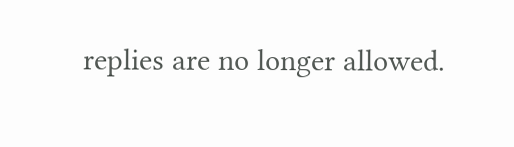replies are no longer allowed.